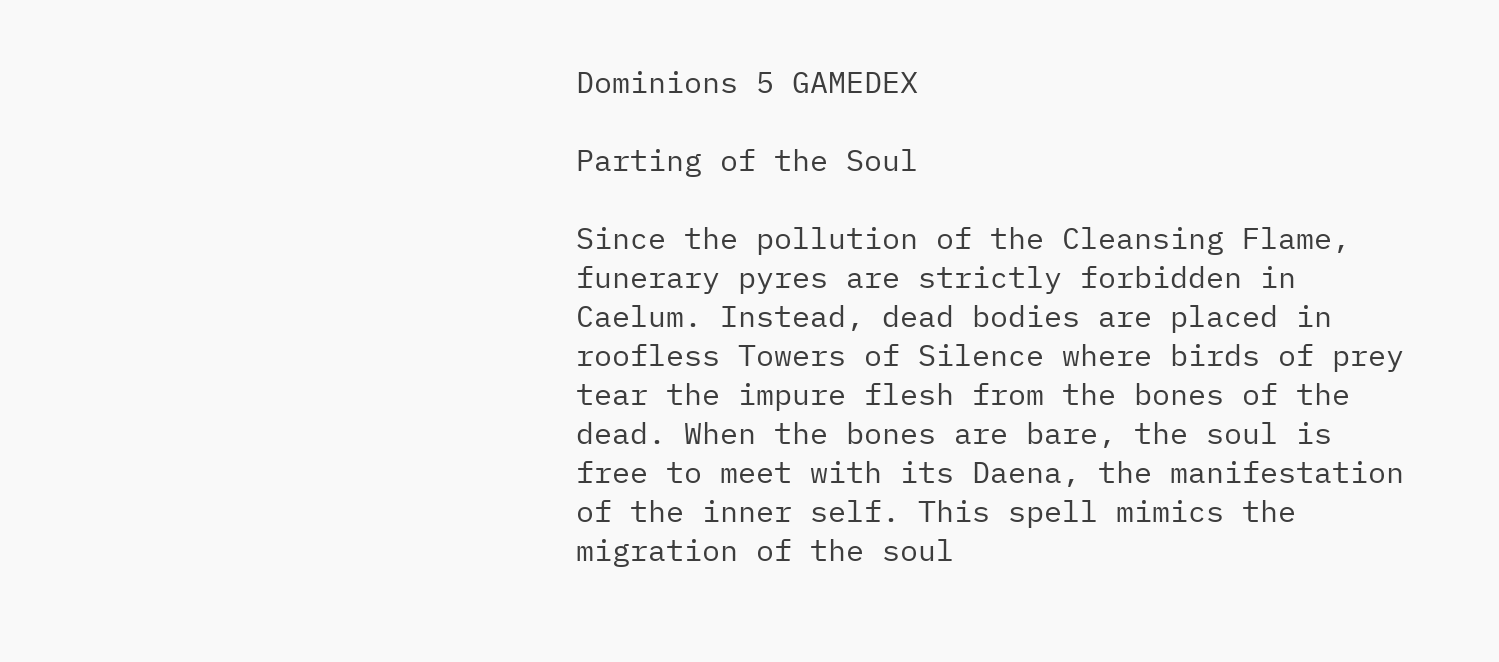Dominions 5 GAMEDEX

Parting of the Soul

Since the pollution of the Cleansing Flame, funerary pyres are strictly forbidden in Caelum. Instead, dead bodies are placed in roofless Towers of Silence where birds of prey tear the impure flesh from the bones of the dead. When the bones are bare, the soul is free to meet with its Daena, the manifestation of the inner self. This spell mimics the migration of the soul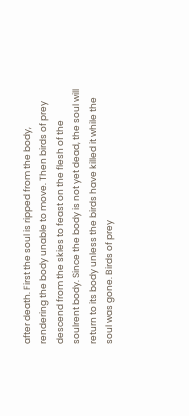after death. First the soul is ripped from the body, rendering the body unable to move. Then birds of prey descend from the skies to feast on the flesh of the soulrent body. Since the body is not yet dead, the soul will return to its body unless the birds have killed it while the soul was gone. Birds of prey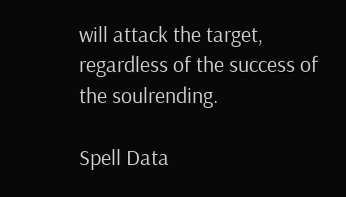will attack the target, regardless of the success of the soulrending.

Spell Data